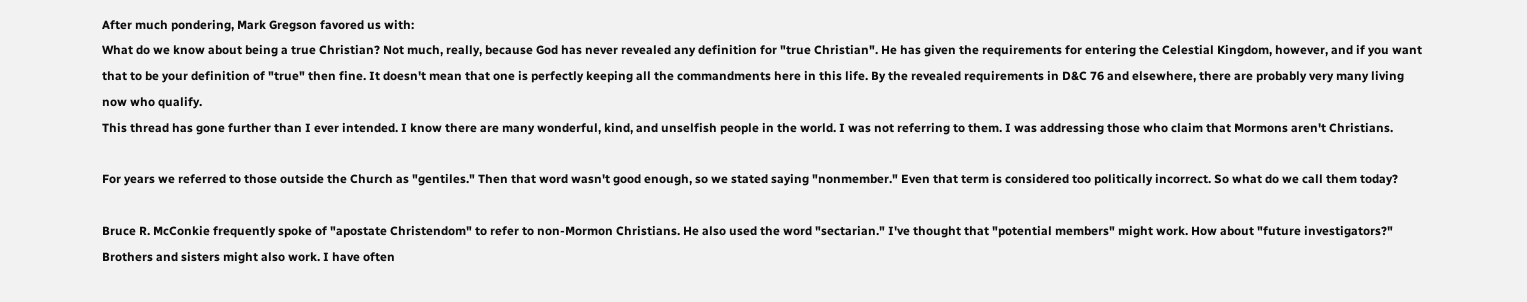After much pondering, Mark Gregson favored us with:
What do we know about being a true Christian? Not much, really, because God has never revealed any definition for "true Christian". He has given the requirements for entering the Celestial Kingdom, however, and if you want that to be your definition of "true" then fine. It doesn't mean that one is perfectly keeping all the commandments here in this life. By the revealed requirements in D&C 76 and elsewhere, there are probably very many living now who qualify.
This thread has gone further than I ever intended. I know there are many wonderful, kind, and unselfish people in the world. I was not referring to them. I was addressing those who claim that Mormons aren't Christians.

For years we referred to those outside the Church as "gentiles." Then that word wasn't good enough, so we stated saying "nonmember." Even that term is considered too politically incorrect. So what do we call them today?

Bruce R. McConkie frequently spoke of "apostate Christendom" to refer to non-Mormon Christians. He also used the word "sectarian." I've thought that "potential members" might work. How about "future investigators?" Brothers and sisters might also work. I have often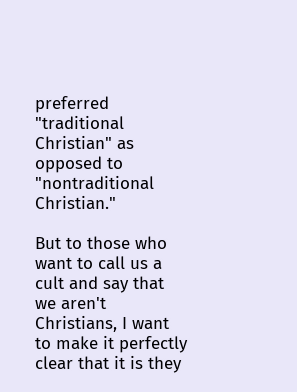preferred "traditional Christian" as opposed to "nontraditional Christian."

But to those who want to call us a cult and say that we aren't Christians, I want to make it perfectly clear that it is they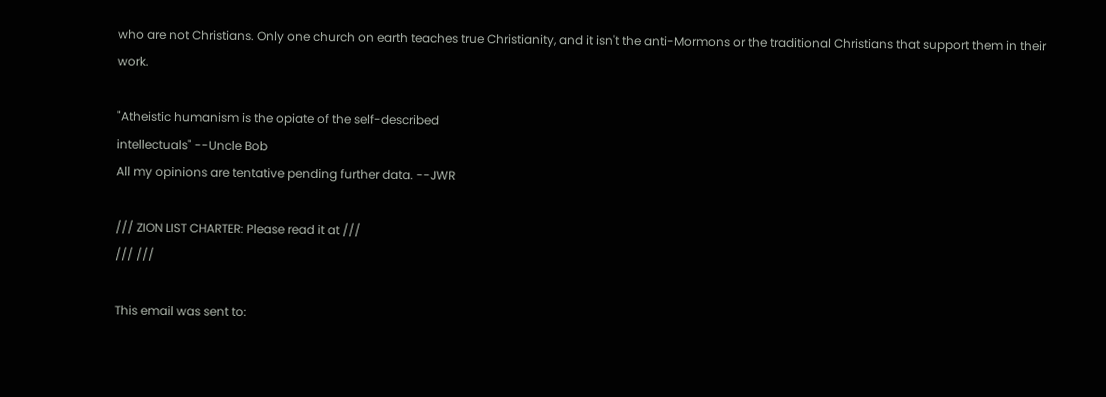who are not Christians. Only one church on earth teaches true Christianity, and it isn't the anti-Mormons or the traditional Christians that support them in their work.

"Atheistic humanism is the opiate of the self-described
intellectuals" --Uncle Bob
All my opinions are tentative pending further data. --JWR

/// ZION LIST CHARTER: Please read it at ///
/// ///

This email was sent to: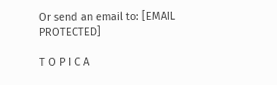Or send an email to: [EMAIL PROTECTED]

T O P I C A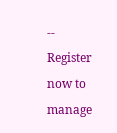-- Register now to manage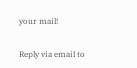your mail!

Reply via email to